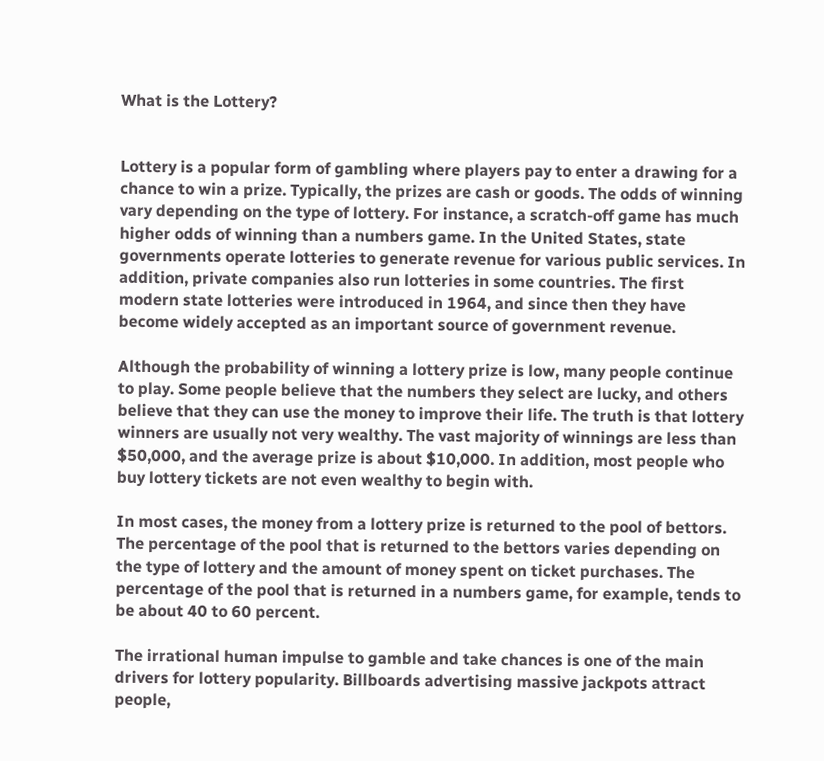What is the Lottery?


Lottery is a popular form of gambling where players pay to enter a drawing for a chance to win a prize. Typically, the prizes are cash or goods. The odds of winning vary depending on the type of lottery. For instance, a scratch-off game has much higher odds of winning than a numbers game. In the United States, state governments operate lotteries to generate revenue for various public services. In addition, private companies also run lotteries in some countries. The first modern state lotteries were introduced in 1964, and since then they have become widely accepted as an important source of government revenue.

Although the probability of winning a lottery prize is low, many people continue to play. Some people believe that the numbers they select are lucky, and others believe that they can use the money to improve their life. The truth is that lottery winners are usually not very wealthy. The vast majority of winnings are less than $50,000, and the average prize is about $10,000. In addition, most people who buy lottery tickets are not even wealthy to begin with.

In most cases, the money from a lottery prize is returned to the pool of bettors. The percentage of the pool that is returned to the bettors varies depending on the type of lottery and the amount of money spent on ticket purchases. The percentage of the pool that is returned in a numbers game, for example, tends to be about 40 to 60 percent.

The irrational human impulse to gamble and take chances is one of the main drivers for lottery popularity. Billboards advertising massive jackpots attract people,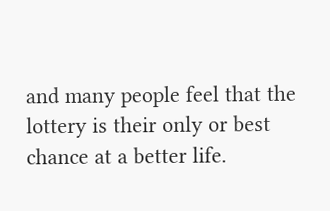and many people feel that the lottery is their only or best chance at a better life.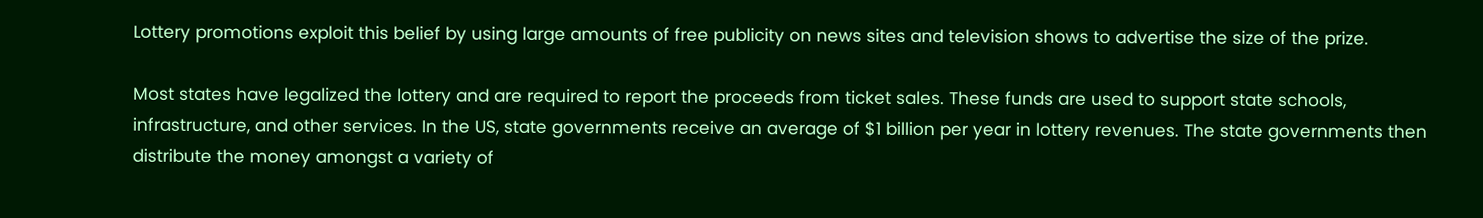Lottery promotions exploit this belief by using large amounts of free publicity on news sites and television shows to advertise the size of the prize.

Most states have legalized the lottery and are required to report the proceeds from ticket sales. These funds are used to support state schools, infrastructure, and other services. In the US, state governments receive an average of $1 billion per year in lottery revenues. The state governments then distribute the money amongst a variety of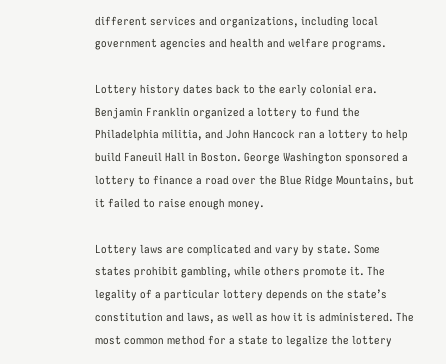different services and organizations, including local government agencies and health and welfare programs.

Lottery history dates back to the early colonial era. Benjamin Franklin organized a lottery to fund the Philadelphia militia, and John Hancock ran a lottery to help build Faneuil Hall in Boston. George Washington sponsored a lottery to finance a road over the Blue Ridge Mountains, but it failed to raise enough money.

Lottery laws are complicated and vary by state. Some states prohibit gambling, while others promote it. The legality of a particular lottery depends on the state’s constitution and laws, as well as how it is administered. The most common method for a state to legalize the lottery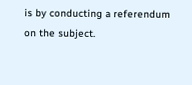is by conducting a referendum on the subject.